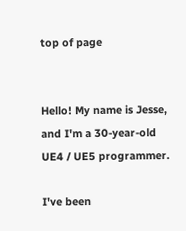top of page


Hello! My name is Jesse, and I'm a 30-year-old UE4 / UE5 programmer.

I've been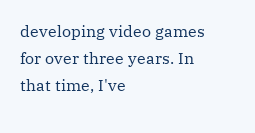developing video games for over three years. In that time, I've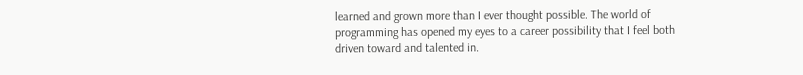learned and grown more than I ever thought possible. The world of programming has opened my eyes to a career possibility that I feel both driven toward and talented in.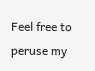Feel free to peruse my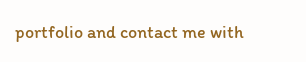portfolio and contact me with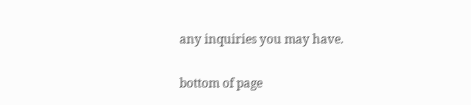any inquiries you may have.

bottom of page